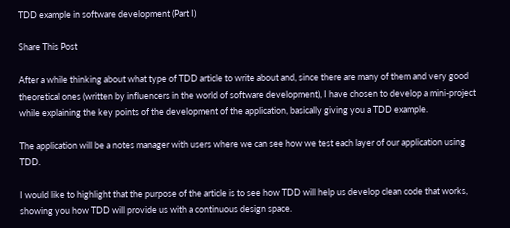TDD example in software development (Part I)

Share This Post

After a while thinking about what type of TDD article to write about and, since there are many of them and very good theoretical ones (written by influencers in the world of software development), I have chosen to develop a mini-project while explaining the key points of the development of the application, basically giving you a TDD example.

The application will be a notes manager with users where we can see how we test each layer of our application using TDD.

I would like to highlight that the purpose of the article is to see how TDD will help us develop clean code that works, showing you how TDD will provide us with a continuous design space.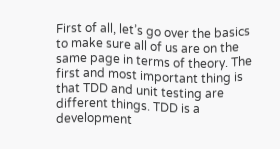First of all, let’s go over the basics to make sure all of us are on the same page in terms of theory. The first and most important thing is that TDD and unit testing are different things. TDD is a development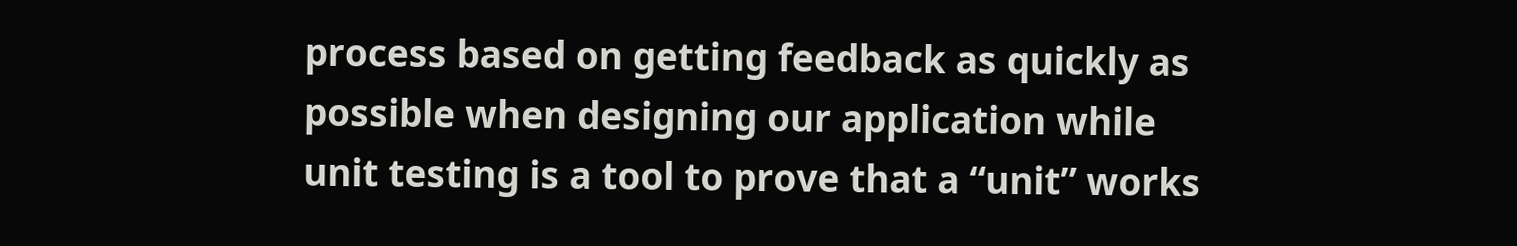process based on getting feedback as quickly as possible when designing our application while unit testing is a tool to prove that a “unit” works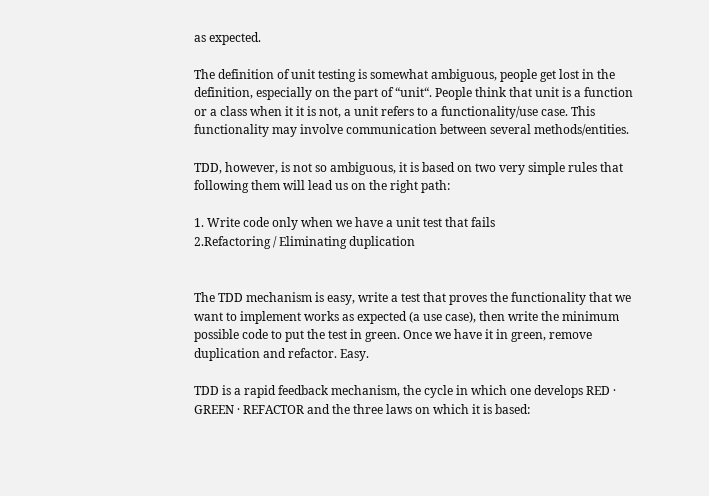as expected.

The definition of unit testing is somewhat ambiguous, people get lost in the definition, especially on the part of “unit“. People think that unit is a function or a class when it it is not, a unit refers to a functionality/use case. This functionality may involve communication between several methods/entities.

TDD, however, is not so ambiguous, it is based on two very simple rules that following them will lead us on the right path:

1. Write code only when we have a unit test that fails
2.Refactoring / Eliminating duplication


The TDD mechanism is easy, write a test that proves the functionality that we want to implement works as expected (a use case), then write the minimum possible code to put the test in green. Once we have it in green, remove duplication and refactor. Easy.

TDD is a rapid feedback mechanism, the cycle in which one develops RED · GREEN · REFACTOR and the three laws on which it is based: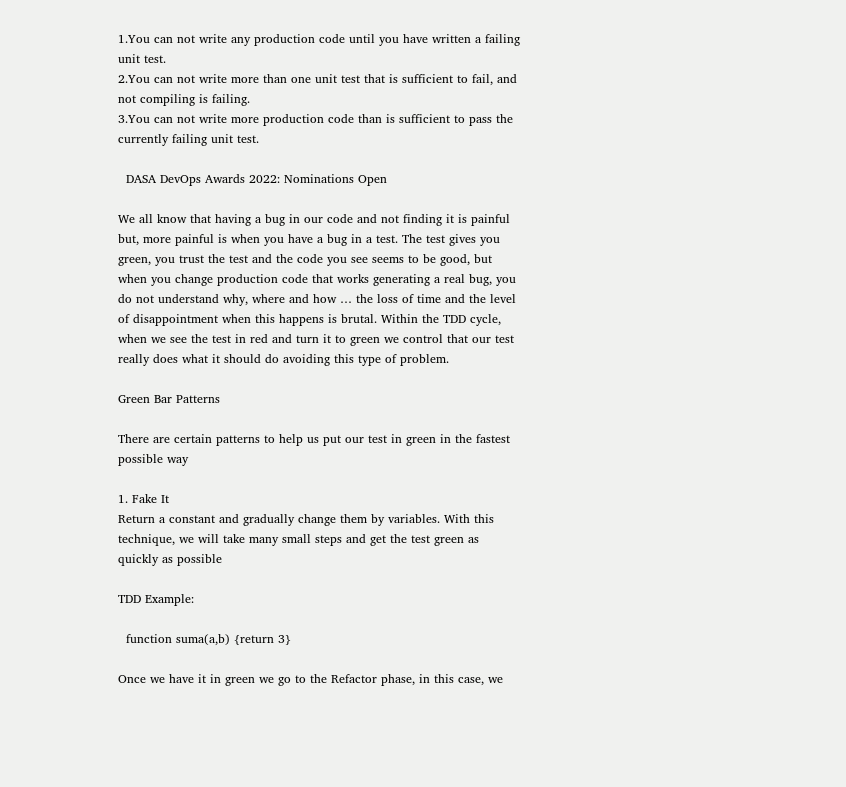1.You can not write any production code until you have written a failing unit test.
2.You can not write more than one unit test that is sufficient to fail, and not compiling is failing.
3.You can not write more production code than is sufficient to pass the currently failing unit test.

  DASA DevOps Awards 2022: Nominations Open

We all know that having a bug in our code and not finding it is painful but, more painful is when you have a bug in a test. The test gives you green, you trust the test and the code you see seems to be good, but when you change production code that works generating a real bug, you do not understand why, where and how … the loss of time and the level of disappointment when this happens is brutal. Within the TDD cycle, when we see the test in red and turn it to green we control that our test really does what it should do avoiding this type of problem.

Green Bar Patterns

There are certain patterns to help us put our test in green in the fastest possible way

1. Fake It
Return a constant and gradually change them by variables. With this technique, we will take many small steps and get the test green as quickly as possible

TDD Example:

  function suma(a,b) {return 3}

Once we have it in green we go to the Refactor phase, in this case, we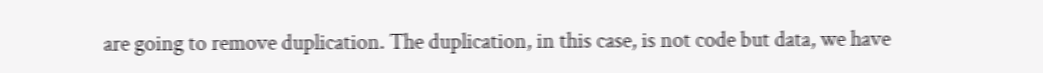are going to remove duplication. The duplication, in this case, is not code but data, we have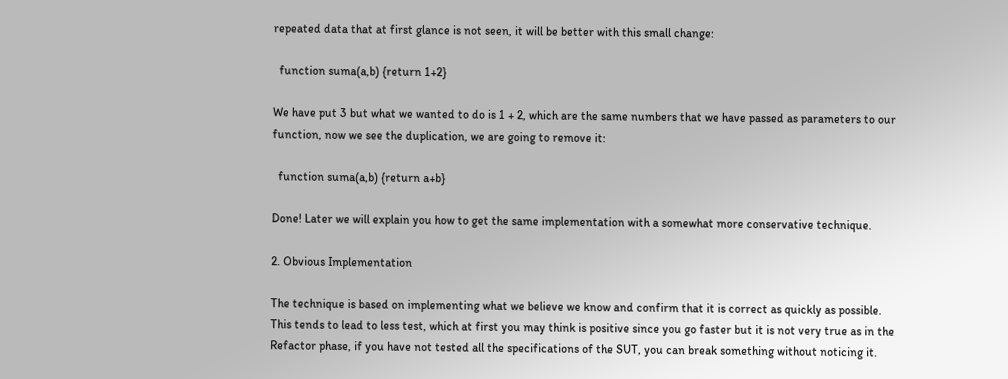repeated data that at first glance is not seen, it will be better with this small change:

  function suma(a,b) {return 1+2}

We have put 3 but what we wanted to do is 1 + 2, which are the same numbers that we have passed as parameters to our function, now we see the duplication, we are going to remove it:

  function suma(a,b) {return a+b}

Done! Later we will explain you how to get the same implementation with a somewhat more conservative technique.

2. Obvious Implementation

The technique is based on implementing what we believe we know and confirm that it is correct as quickly as possible. This tends to lead to less test, which at first you may think is positive since you go faster but it is not very true as in the Refactor phase, if you have not tested all the specifications of the SUT, you can break something without noticing it.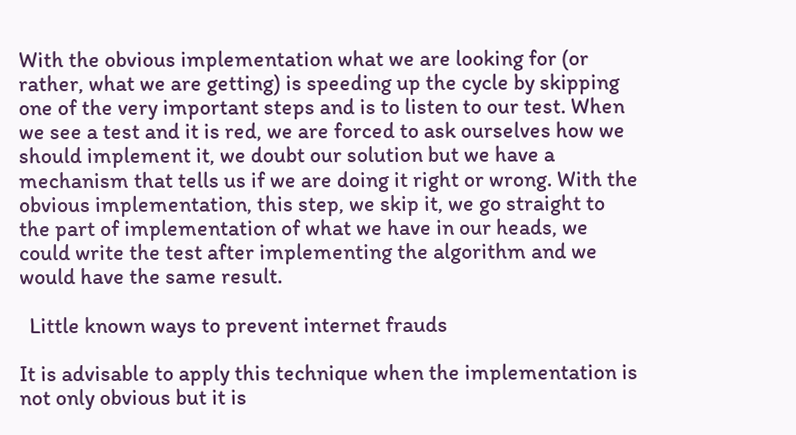With the obvious implementation what we are looking for (or rather, what we are getting) is speeding up the cycle by skipping one of the very important steps and is to listen to our test. When we see a test and it is red, we are forced to ask ourselves how we should implement it, we doubt our solution but we have a mechanism that tells us if we are doing it right or wrong. With the obvious implementation, this step, we skip it, we go straight to the part of implementation of what we have in our heads, we could write the test after implementing the algorithm and we would have the same result.

  Little known ways to prevent internet frauds

It is advisable to apply this technique when the implementation is not only obvious but it is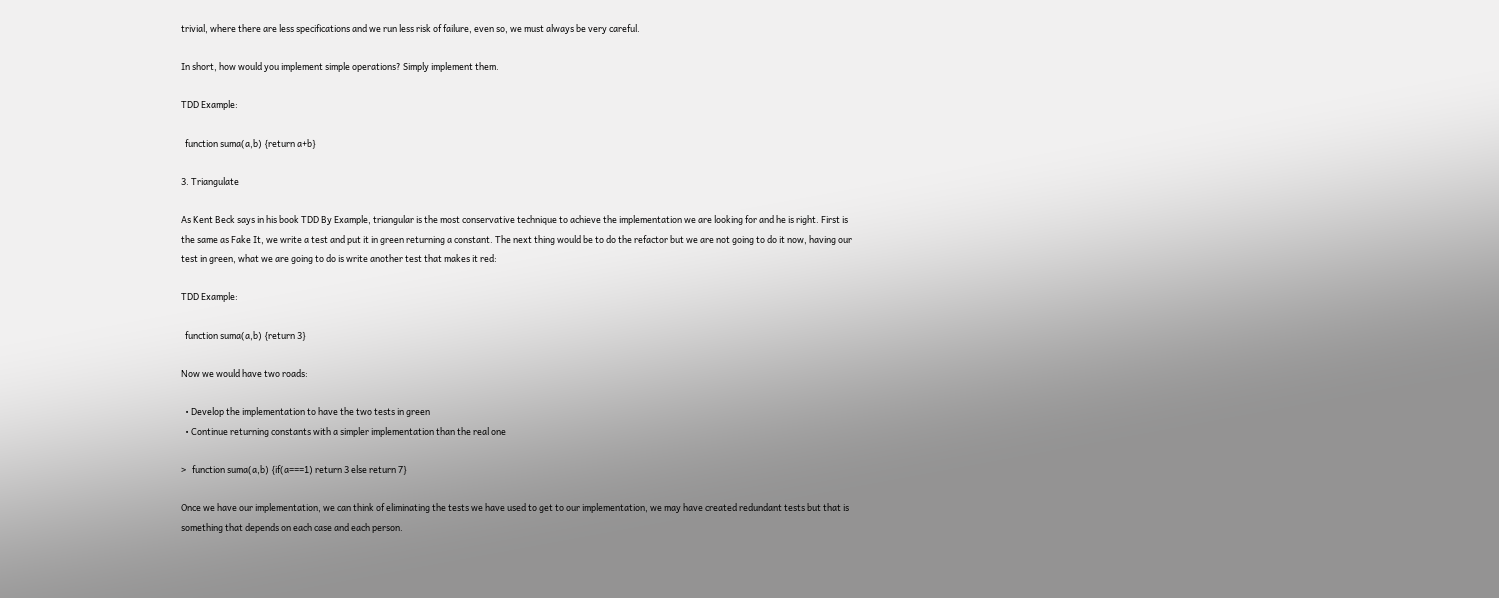trivial, where there are less specifications and we run less risk of failure, even so, we must always be very careful.

In short, how would you implement simple operations? Simply implement them.

TDD Example:

  function suma(a,b) {return a+b}

3. Triangulate

As Kent Beck says in his book TDD By Example, triangular is the most conservative technique to achieve the implementation we are looking for and he is right. First is the same as Fake It, we write a test and put it in green returning a constant. The next thing would be to do the refactor but we are not going to do it now, having our test in green, what we are going to do is write another test that makes it red:

TDD Example:

  function suma(a,b) {return 3}

Now we would have two roads:

  • Develop the implementation to have the two tests in green
  • Continue returning constants with a simpler implementation than the real one

>   function suma(a,b) {if(a===1) return 3 else return 7}

Once we have our implementation, we can think of eliminating the tests we have used to get to our implementation, we may have created redundant tests but that is something that depends on each case and each person.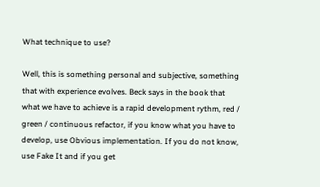What technique to use?

Well, this is something personal and subjective, something that with experience evolves. Beck says in the book that what we have to achieve is a rapid development rythm, red / green / continuous refactor, if you know what you have to develop, use Obvious implementation. If you do not know, use Fake It and if you get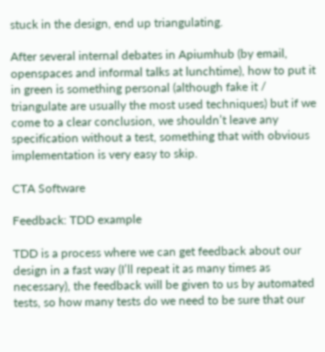stuck in the design, end up triangulating.

After several internal debates in Apiumhub (by email, openspaces and informal talks at lunchtime), how to put it in green is something personal (although fake it / triangulate are usually the most used techniques) but if we come to a clear conclusion, we shouldn’t leave any specification without a test, something that with obvious implementation is very easy to skip.

CTA Software

Feedback: TDD example

TDD is a process where we can get feedback about our design in a fast way (I’ll repeat it as many times as necessary), the feedback will be given to us by automated tests, so how many tests do we need to be sure that our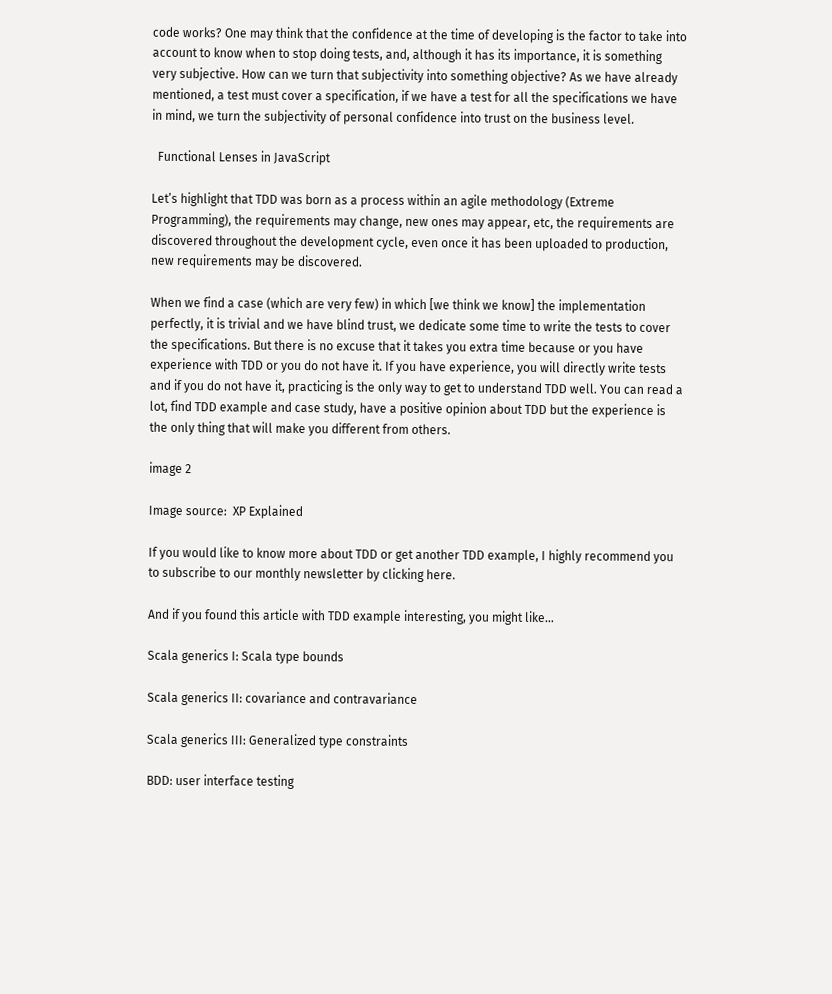code works? One may think that the confidence at the time of developing is the factor to take into account to know when to stop doing tests, and, although it has its importance, it is something very subjective. How can we turn that subjectivity into something objective? As we have already mentioned, a test must cover a specification, if we have a test for all the specifications we have in mind, we turn the subjectivity of personal confidence into trust on the business level.

  Functional Lenses in JavaScript

Let’s highlight that TDD was born as a process within an agile methodology (Extreme Programming), the requirements may change, new ones may appear, etc, the requirements are discovered throughout the development cycle, even once it has been uploaded to production, new requirements may be discovered.

When we find a case (which are very few) in which [we think we know] the implementation perfectly, it is trivial and we have blind trust, we dedicate some time to write the tests to cover the specifications. But there is no excuse that it takes you extra time because or you have experience with TDD or you do not have it. If you have experience, you will directly write tests and if you do not have it, practicing is the only way to get to understand TDD well. You can read a lot, find TDD example and case study, have a positive opinion about TDD but the experience is the only thing that will make you different from others.

image 2

Image source:  XP Explained

If you would like to know more about TDD or get another TDD example, I highly recommend you to subscribe to our monthly newsletter by clicking here.

And if you found this article with TDD example interesting, you might like…

Scala generics I: Scala type bounds

Scala generics II: covariance and contravariance

Scala generics III: Generalized type constraints

BDD: user interface testing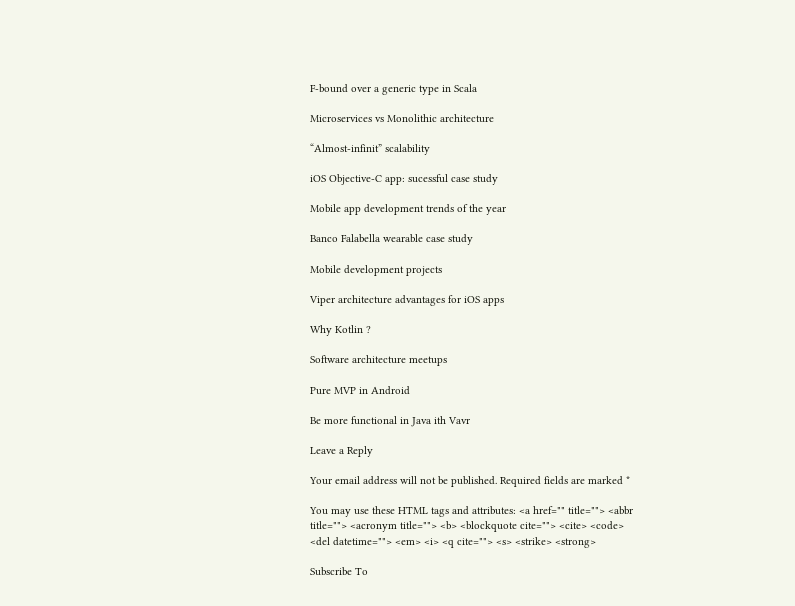F-bound over a generic type in Scala

Microservices vs Monolithic architecture

“Almost-infinit” scalability

iOS Objective-C app: sucessful case study

Mobile app development trends of the year

Banco Falabella wearable case study

Mobile development projects

Viper architecture advantages for iOS apps

Why Kotlin ?

Software architecture meetups

Pure MVP in Android

Be more functional in Java ith Vavr

Leave a Reply

Your email address will not be published. Required fields are marked *

You may use these HTML tags and attributes: <a href="" title=""> <abbr title=""> <acronym title=""> <b> <blockquote cite=""> <cite> <code> <del datetime=""> <em> <i> <q cite=""> <s> <strike> <strong>

Subscribe To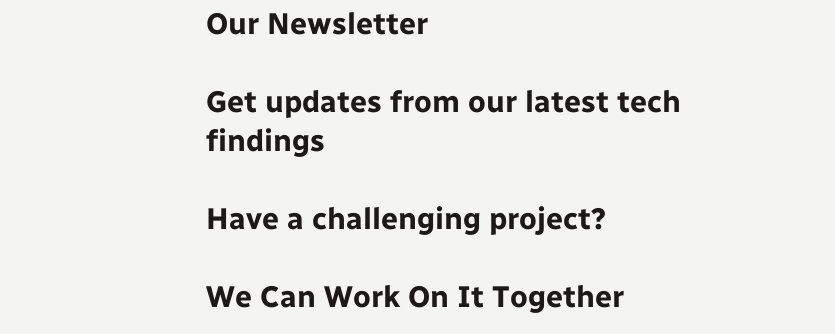Our Newsletter

Get updates from our latest tech findings

Have a challenging project?

We Can Work On It Together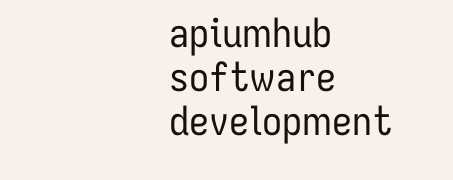apiumhub software development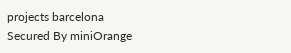projects barcelona
Secured By miniOrange